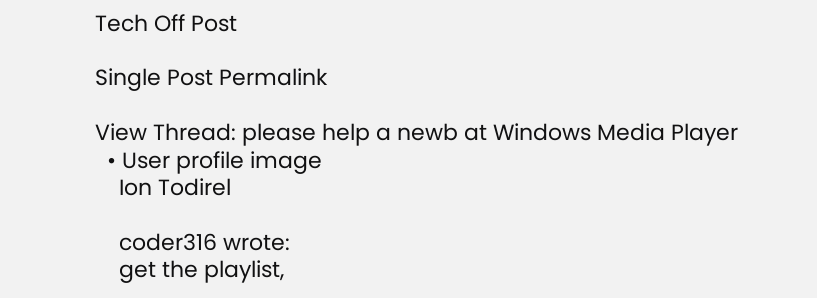Tech Off Post

Single Post Permalink

View Thread: please help a newb at Windows Media Player
  • User profile image
    Ion Todirel

    coder316 wrote:
    get the playlist,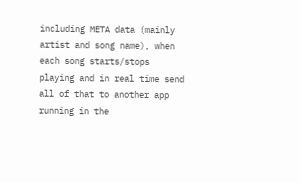including META data (mainly artist and song name), when each song starts/stops playing and in real time send all of that to another app running in the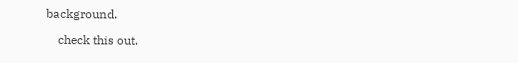background.

    check this out.